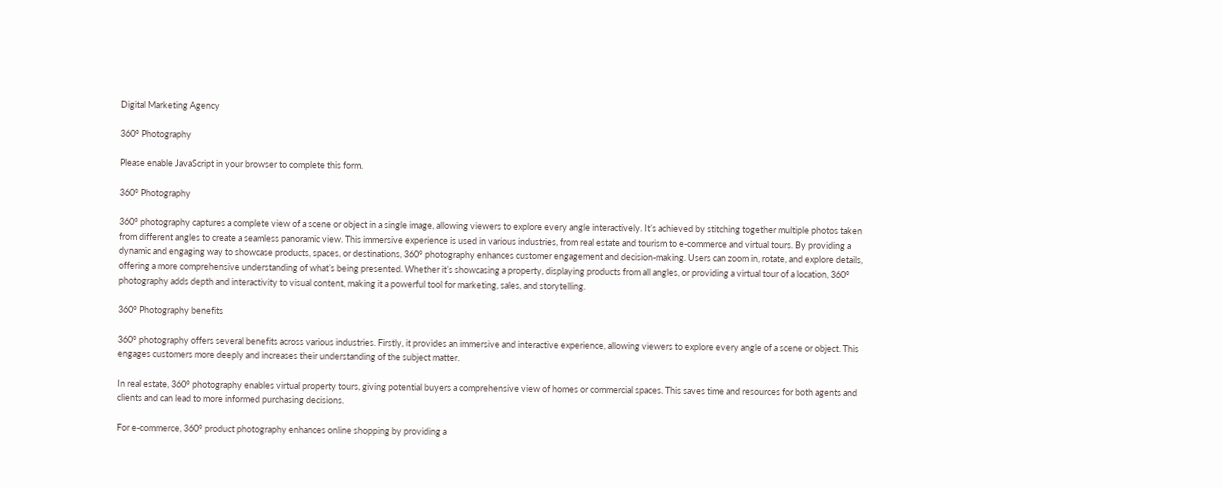Digital Marketing Agency

360° Photography

Please enable JavaScript in your browser to complete this form.

360° Photography

360° photography captures a complete view of a scene or object in a single image, allowing viewers to explore every angle interactively. It’s achieved by stitching together multiple photos taken from different angles to create a seamless panoramic view. This immersive experience is used in various industries, from real estate and tourism to e-commerce and virtual tours. By providing a dynamic and engaging way to showcase products, spaces, or destinations, 360° photography enhances customer engagement and decision-making. Users can zoom in, rotate, and explore details, offering a more comprehensive understanding of what’s being presented. Whether it’s showcasing a property, displaying products from all angles, or providing a virtual tour of a location, 360° photography adds depth and interactivity to visual content, making it a powerful tool for marketing, sales, and storytelling.

360° Photography benefits

360° photography offers several benefits across various industries. Firstly, it provides an immersive and interactive experience, allowing viewers to explore every angle of a scene or object. This engages customers more deeply and increases their understanding of the subject matter.

In real estate, 360° photography enables virtual property tours, giving potential buyers a comprehensive view of homes or commercial spaces. This saves time and resources for both agents and clients and can lead to more informed purchasing decisions.

For e-commerce, 360° product photography enhances online shopping by providing a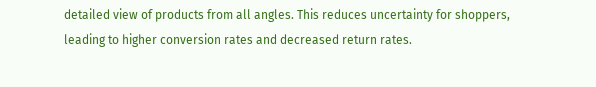detailed view of products from all angles. This reduces uncertainty for shoppers, leading to higher conversion rates and decreased return rates.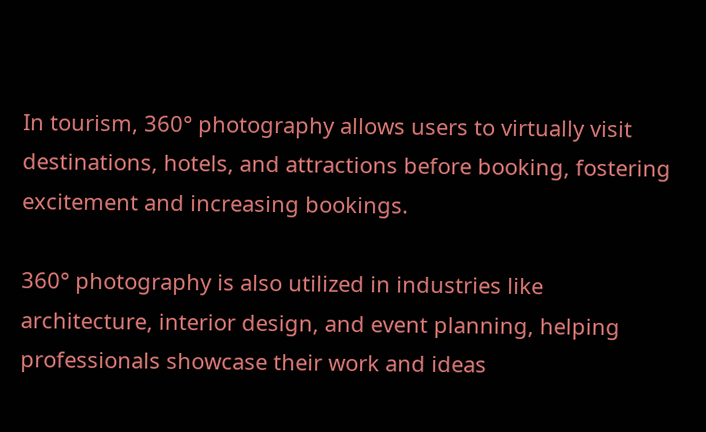In tourism, 360° photography allows users to virtually visit destinations, hotels, and attractions before booking, fostering excitement and increasing bookings.

360° photography is also utilized in industries like architecture, interior design, and event planning, helping professionals showcase their work and ideas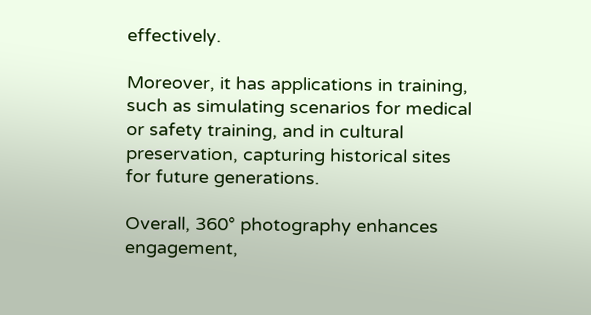effectively.

Moreover, it has applications in training, such as simulating scenarios for medical or safety training, and in cultural preservation, capturing historical sites for future generations.

Overall, 360° photography enhances engagement,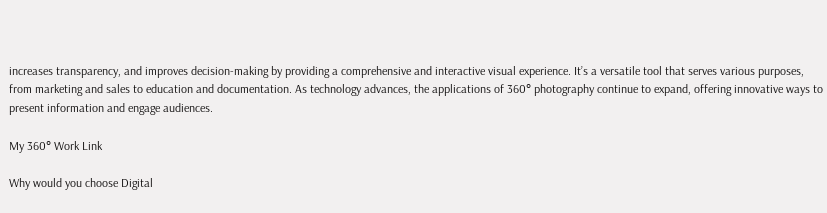increases transparency, and improves decision-making by providing a comprehensive and interactive visual experience. It’s a versatile tool that serves various purposes, from marketing and sales to education and documentation. As technology advances, the applications of 360° photography continue to expand, offering innovative ways to present information and engage audiences.

My 360° Work Link

Why would you choose Digital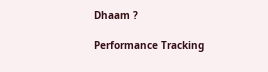Dhaam ?

Performance Tracking